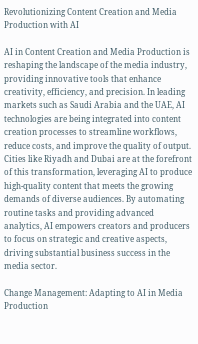Revolutionizing Content Creation and Media Production with AI

AI in Content Creation and Media Production is reshaping the landscape of the media industry, providing innovative tools that enhance creativity, efficiency, and precision. In leading markets such as Saudi Arabia and the UAE, AI technologies are being integrated into content creation processes to streamline workflows, reduce costs, and improve the quality of output. Cities like Riyadh and Dubai are at the forefront of this transformation, leveraging AI to produce high-quality content that meets the growing demands of diverse audiences. By automating routine tasks and providing advanced analytics, AI empowers creators and producers to focus on strategic and creative aspects, driving substantial business success in the media sector.

Change Management: Adapting to AI in Media Production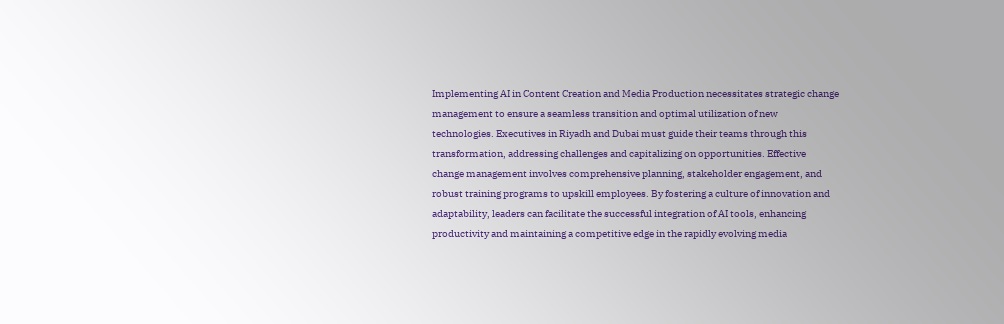Implementing AI in Content Creation and Media Production necessitates strategic change management to ensure a seamless transition and optimal utilization of new technologies. Executives in Riyadh and Dubai must guide their teams through this transformation, addressing challenges and capitalizing on opportunities. Effective change management involves comprehensive planning, stakeholder engagement, and robust training programs to upskill employees. By fostering a culture of innovation and adaptability, leaders can facilitate the successful integration of AI tools, enhancing productivity and maintaining a competitive edge in the rapidly evolving media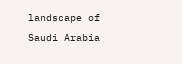landscape of Saudi Arabia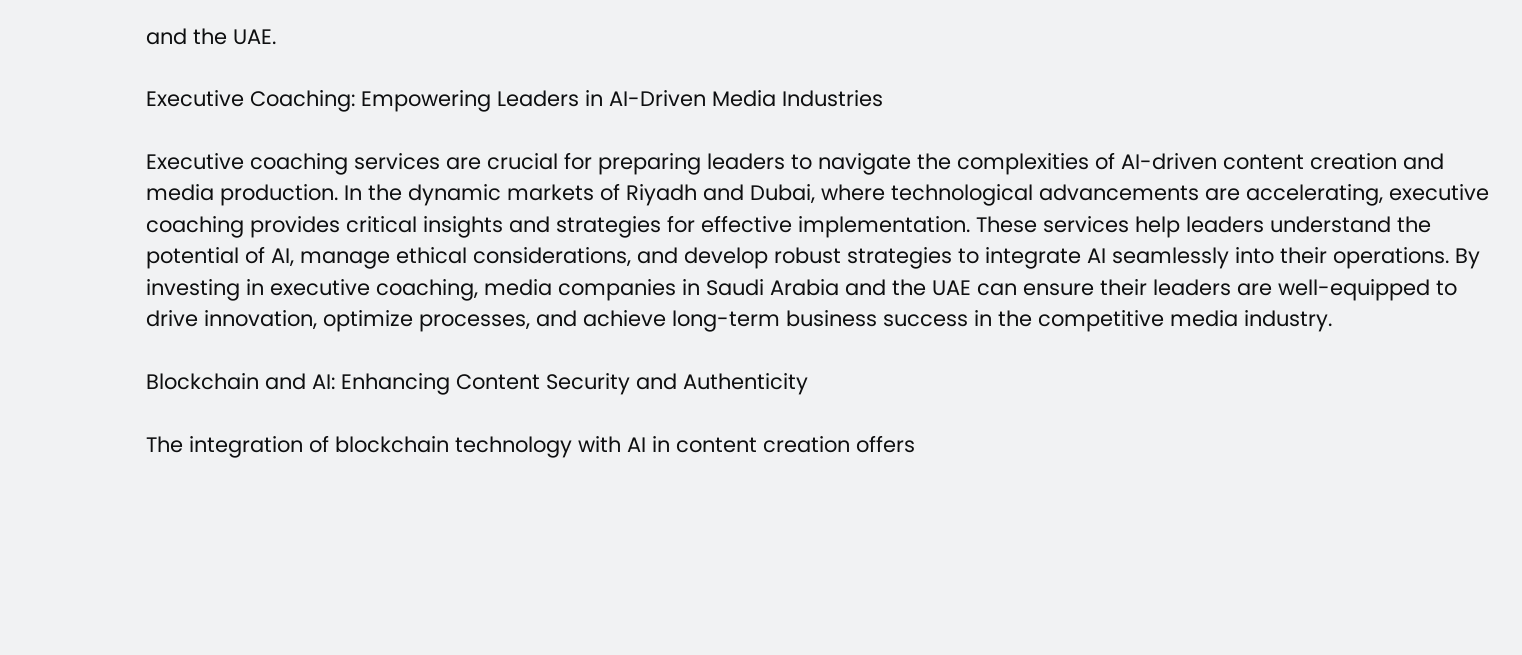and the UAE.

Executive Coaching: Empowering Leaders in AI-Driven Media Industries

Executive coaching services are crucial for preparing leaders to navigate the complexities of AI-driven content creation and media production. In the dynamic markets of Riyadh and Dubai, where technological advancements are accelerating, executive coaching provides critical insights and strategies for effective implementation. These services help leaders understand the potential of AI, manage ethical considerations, and develop robust strategies to integrate AI seamlessly into their operations. By investing in executive coaching, media companies in Saudi Arabia and the UAE can ensure their leaders are well-equipped to drive innovation, optimize processes, and achieve long-term business success in the competitive media industry.

Blockchain and AI: Enhancing Content Security and Authenticity

The integration of blockchain technology with AI in content creation offers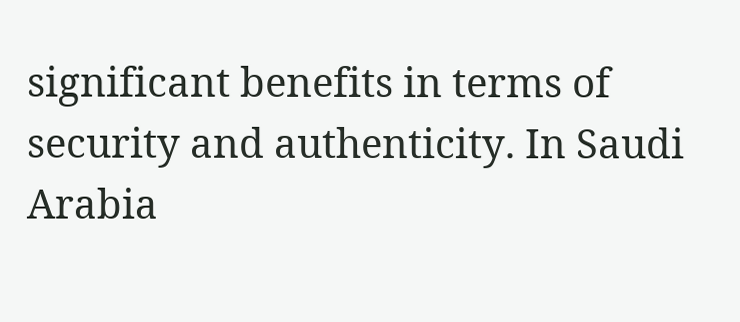significant benefits in terms of security and authenticity. In Saudi Arabia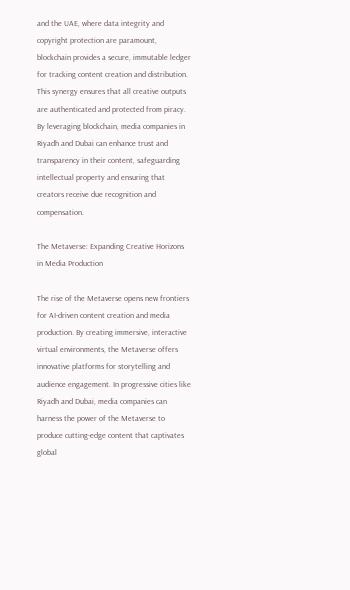and the UAE, where data integrity and copyright protection are paramount, blockchain provides a secure, immutable ledger for tracking content creation and distribution. This synergy ensures that all creative outputs are authenticated and protected from piracy. By leveraging blockchain, media companies in Riyadh and Dubai can enhance trust and transparency in their content, safeguarding intellectual property and ensuring that creators receive due recognition and compensation.

The Metaverse: Expanding Creative Horizons in Media Production

The rise of the Metaverse opens new frontiers for AI-driven content creation and media production. By creating immersive, interactive virtual environments, the Metaverse offers innovative platforms for storytelling and audience engagement. In progressive cities like Riyadh and Dubai, media companies can harness the power of the Metaverse to produce cutting-edge content that captivates global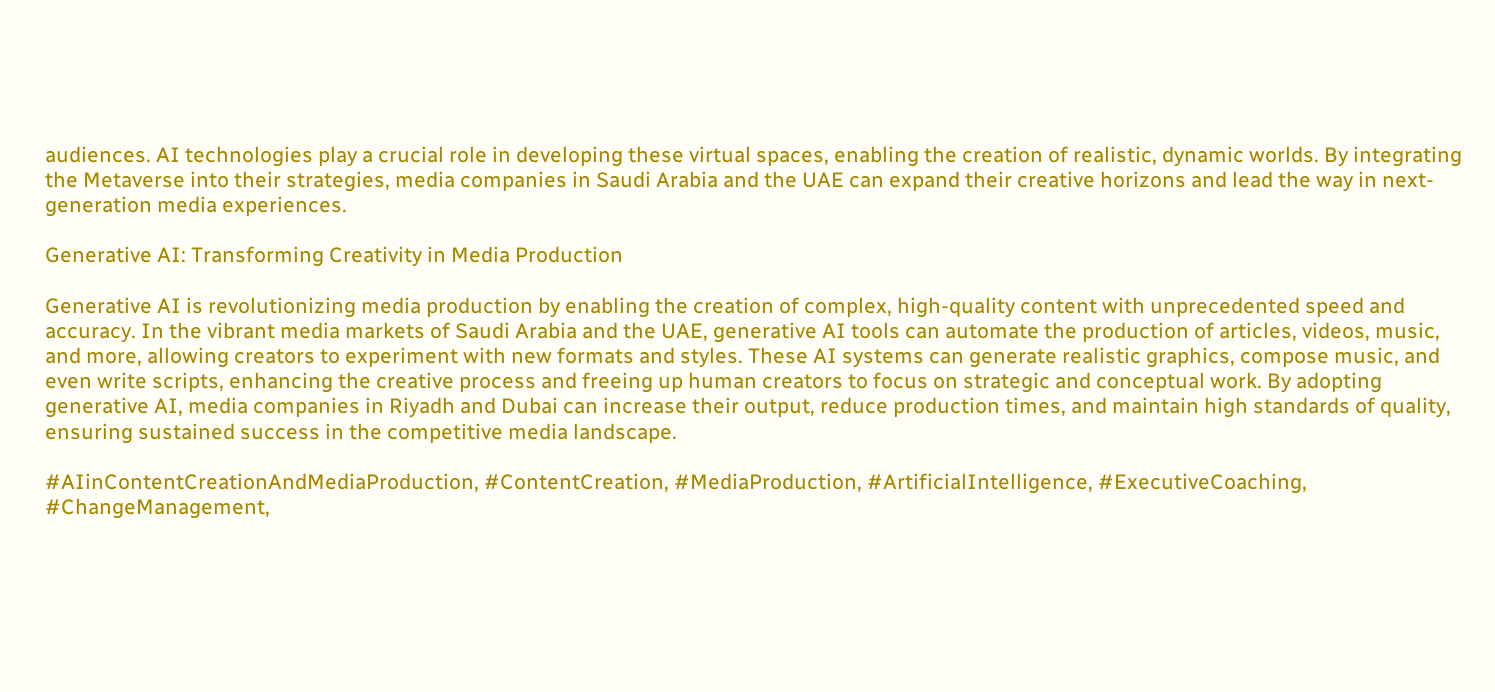audiences. AI technologies play a crucial role in developing these virtual spaces, enabling the creation of realistic, dynamic worlds. By integrating the Metaverse into their strategies, media companies in Saudi Arabia and the UAE can expand their creative horizons and lead the way in next-generation media experiences.

Generative AI: Transforming Creativity in Media Production

Generative AI is revolutionizing media production by enabling the creation of complex, high-quality content with unprecedented speed and accuracy. In the vibrant media markets of Saudi Arabia and the UAE, generative AI tools can automate the production of articles, videos, music, and more, allowing creators to experiment with new formats and styles. These AI systems can generate realistic graphics, compose music, and even write scripts, enhancing the creative process and freeing up human creators to focus on strategic and conceptual work. By adopting generative AI, media companies in Riyadh and Dubai can increase their output, reduce production times, and maintain high standards of quality, ensuring sustained success in the competitive media landscape.

#AIinContentCreationAndMediaProduction, #ContentCreation, #MediaProduction, #ArtificialIntelligence, #ExecutiveCoaching, #ChangeManagement,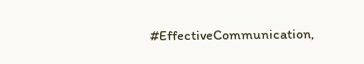#EffectiveCommunication,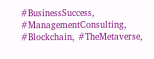#BusinessSuccess, #ManagementConsulting, #Blockchain, #TheMetaverse,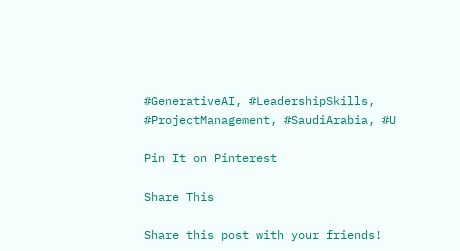#GenerativeAI, #LeadershipSkills, #ProjectManagement, #SaudiArabia, #U

Pin It on Pinterest

Share This

Share this post with your friends!